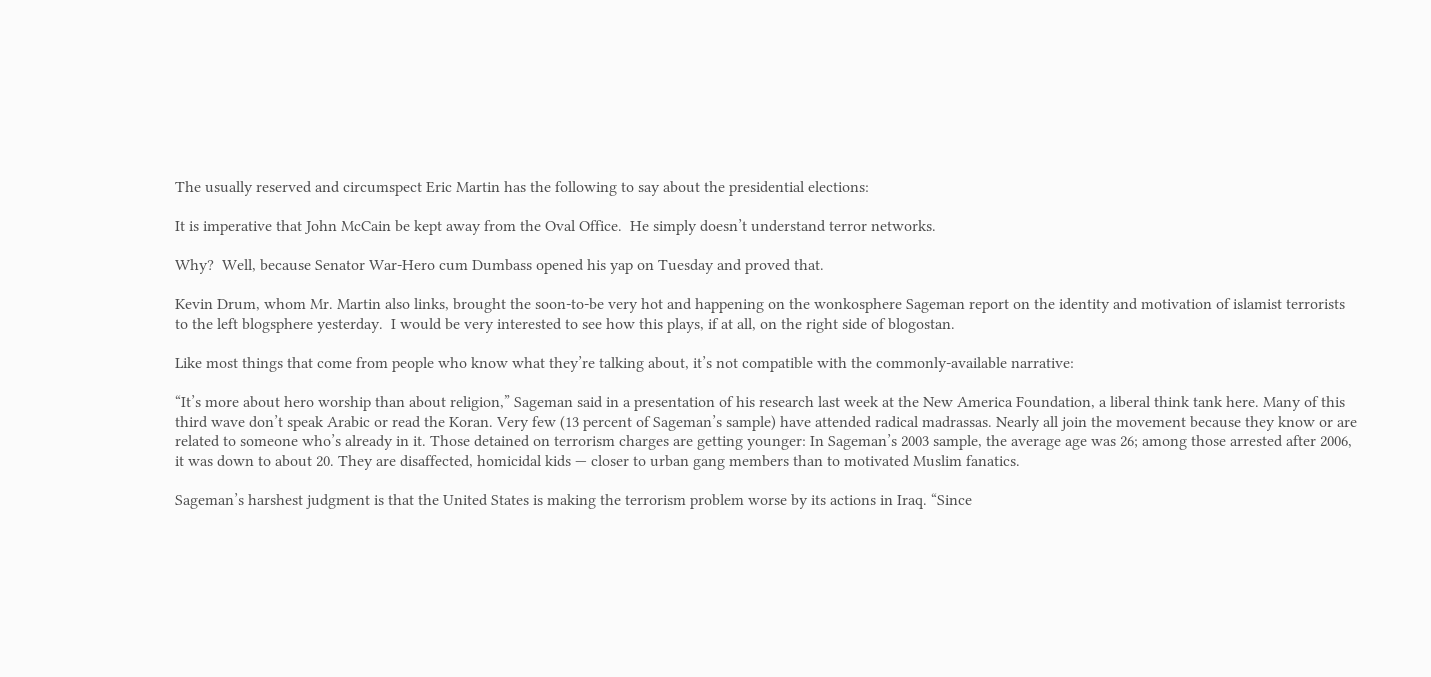The usually reserved and circumspect Eric Martin has the following to say about the presidential elections:

It is imperative that John McCain be kept away from the Oval Office.  He simply doesn’t understand terror networks.

Why?  Well, because Senator War-Hero cum Dumbass opened his yap on Tuesday and proved that.

Kevin Drum, whom Mr. Martin also links, brought the soon-to-be very hot and happening on the wonkosphere Sageman report on the identity and motivation of islamist terrorists to the left blogsphere yesterday.  I would be very interested to see how this plays, if at all, on the right side of blogostan.

Like most things that come from people who know what they’re talking about, it’s not compatible with the commonly-available narrative:

“It’s more about hero worship than about religion,” Sageman said in a presentation of his research last week at the New America Foundation, a liberal think tank here. Many of this third wave don’t speak Arabic or read the Koran. Very few (13 percent of Sageman’s sample) have attended radical madrassas. Nearly all join the movement because they know or are related to someone who’s already in it. Those detained on terrorism charges are getting younger: In Sageman’s 2003 sample, the average age was 26; among those arrested after 2006, it was down to about 20. They are disaffected, homicidal kids — closer to urban gang members than to motivated Muslim fanatics.

Sageman’s harshest judgment is that the United States is making the terrorism problem worse by its actions in Iraq. “Since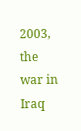2003, the war in Iraq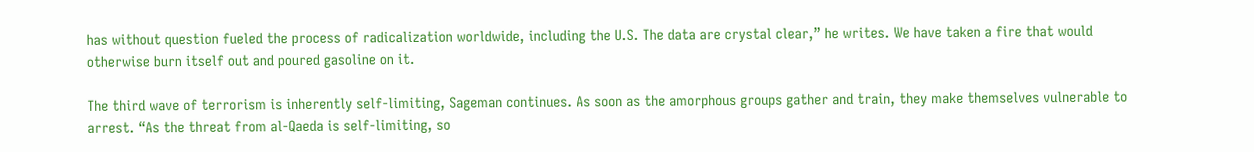has without question fueled the process of radicalization worldwide, including the U.S. The data are crystal clear,” he writes. We have taken a fire that would otherwise burn itself out and poured gasoline on it.

The third wave of terrorism is inherently self-limiting, Sageman continues. As soon as the amorphous groups gather and train, they make themselves vulnerable to arrest. “As the threat from al-Qaeda is self-limiting, so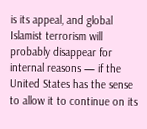is its appeal, and global Islamist terrorism will probably disappear for internal reasons — if the United States has the sense to allow it to continue on its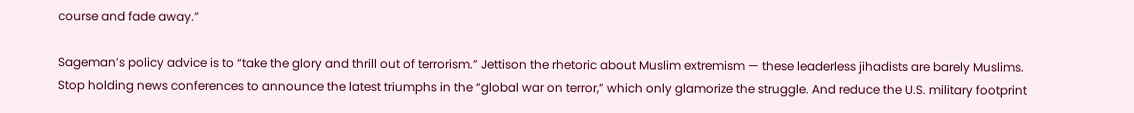course and fade away.”

Sageman’s policy advice is to “take the glory and thrill out of terrorism.” Jettison the rhetoric about Muslim extremism — these leaderless jihadists are barely Muslims. Stop holding news conferences to announce the latest triumphs in the “global war on terror,” which only glamorize the struggle. And reduce the U.S. military footprint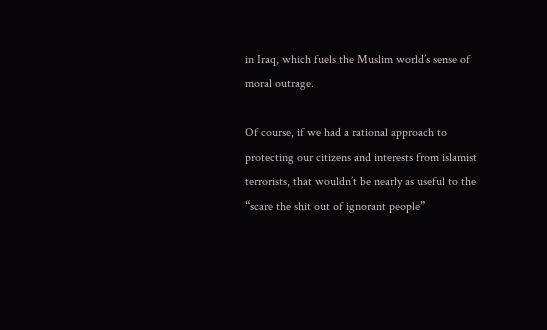in Iraq, which fuels the Muslim world’s sense of moral outrage.

Of course, if we had a rational approach to protecting our citizens and interests from islamist terrorists, that wouldn’t be nearly as useful to the “scare the shit out of ignorant people”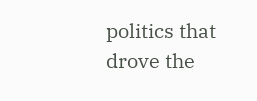politics that drove the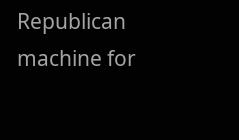Republican machine for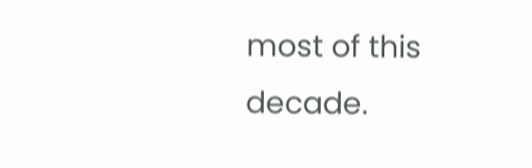most of this decade.